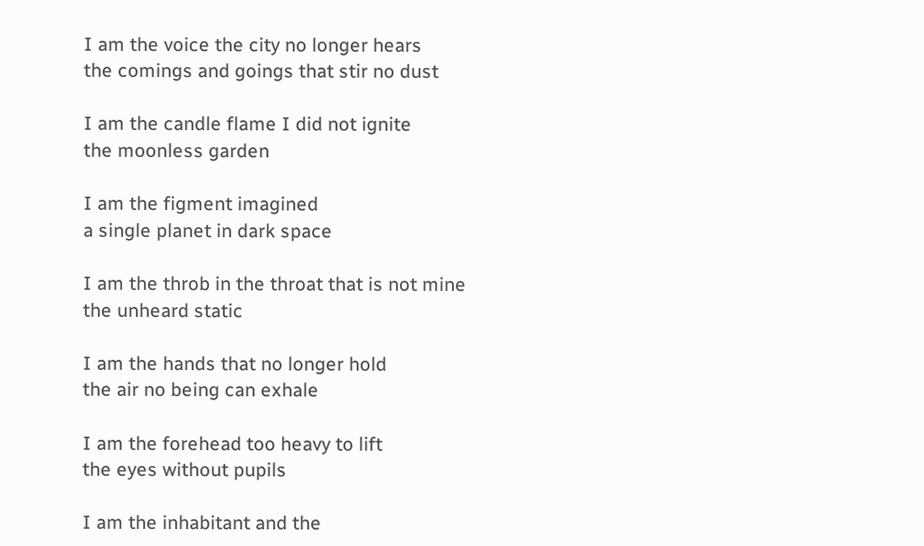I am the voice the city no longer hears
the comings and goings that stir no dust

I am the candle flame I did not ignite
the moonless garden

I am the figment imagined
a single planet in dark space

I am the throb in the throat that is not mine
the unheard static

I am the hands that no longer hold
the air no being can exhale

I am the forehead too heavy to lift
the eyes without pupils

I am the inhabitant and the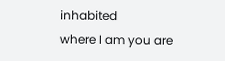inhabited
where I am you are